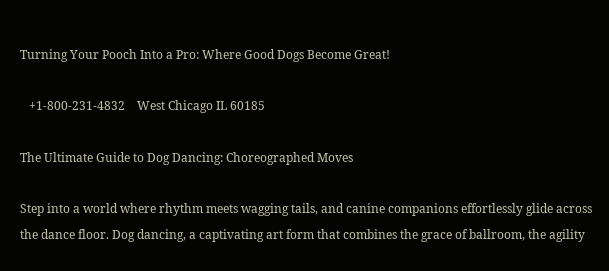Turning Your Pooch Into a Pro: Where Good Dogs Become Great!

   +1-800-231-4832    West Chicago IL 60185

The Ultimate Guide to Dog Dancing: Choreographed Moves

Step into a world where rhythm meets wagging tails, and canine companions effortlessly glide across the dance floor. Dog dancing, a captivating art form that combines the grace of ballroom, the agility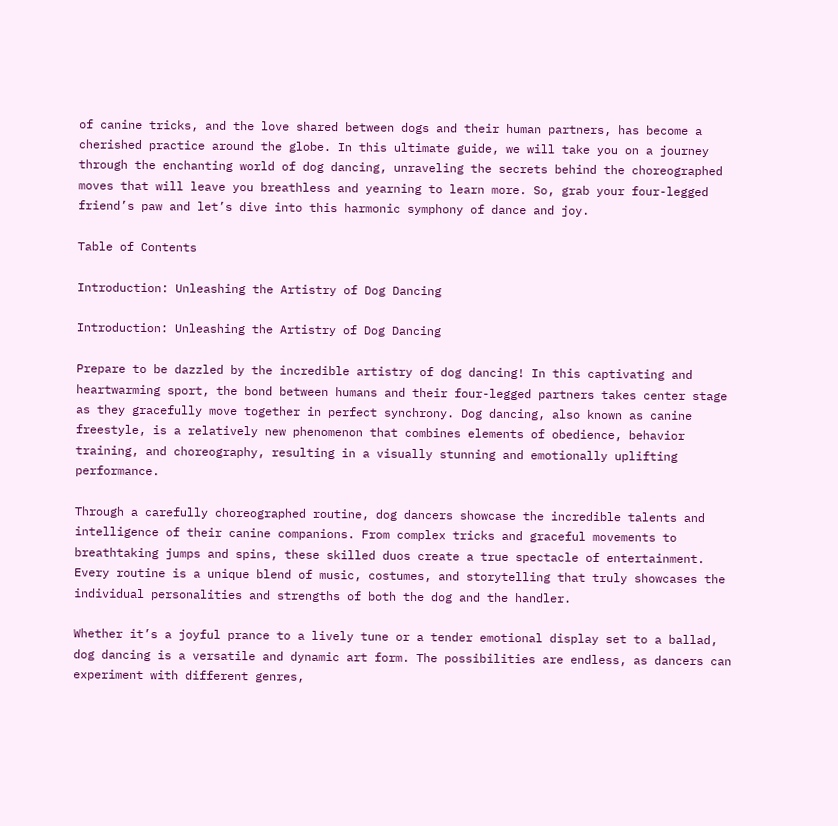of canine tricks, and the love shared between dogs and their human partners, has become a cherished practice around the globe. In this ultimate guide, we will take you on a journey through the enchanting world of dog dancing, unraveling the secrets behind the choreographed moves that will leave you breathless and yearning to learn more. So, grab your four-legged friend’s paw and let’s dive into this harmonic symphony of dance and joy.

Table of Contents

Introduction: Unleashing the Artistry of Dog Dancing

Introduction: Unleashing the Artistry of Dog Dancing

Prepare to be dazzled by the incredible artistry of dog dancing! In this captivating and heartwarming sport, the bond between humans and their four-legged partners takes center stage as they gracefully move together in perfect synchrony. Dog dancing, also known as canine freestyle, is a relatively new phenomenon that combines elements of obedience, behavior training, and choreography, resulting in a visually stunning and emotionally uplifting performance.

Through a carefully choreographed routine, dog dancers showcase the incredible talents and intelligence of their canine companions. From complex tricks and graceful movements to breathtaking jumps and spins, these skilled duos create a true spectacle of entertainment. Every routine is a unique blend of music, costumes, and storytelling that truly showcases the individual personalities and strengths of both the dog and the handler.

Whether it’s a joyful prance to a lively tune or a tender emotional display set to a ballad, dog dancing is a versatile and dynamic art form. The possibilities are endless, as dancers can experiment with different genres,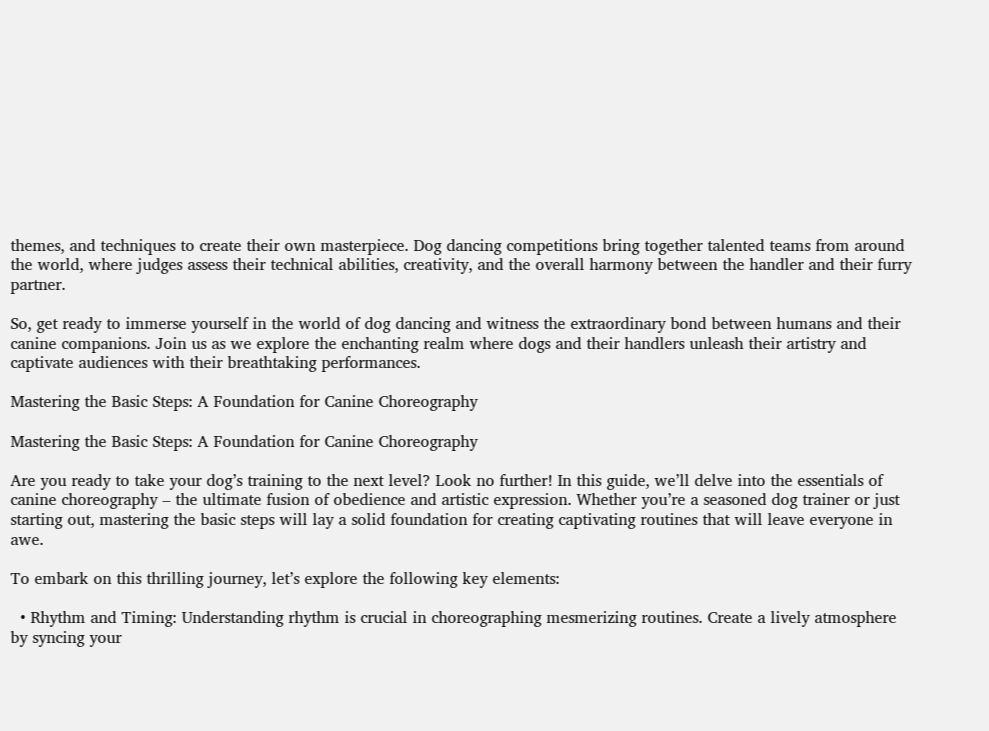themes, and techniques to create their own masterpiece. Dog dancing competitions bring together talented teams from around the world, where judges assess their technical abilities, creativity, and the overall harmony between the handler and their furry partner.

So, get ready to immerse yourself in the world of dog dancing and witness the extraordinary bond between humans and their canine companions. Join us as we explore the enchanting realm where dogs and their handlers unleash their artistry and captivate audiences with their breathtaking performances.

Mastering the Basic Steps: A Foundation for Canine Choreography

Mastering the Basic Steps: A Foundation for Canine Choreography

Are you ready to take your dog’s training to the next level? Look no further! In this guide, we’ll delve into the essentials of canine choreography – the ultimate fusion of obedience and artistic expression. Whether you’re a seasoned dog trainer or just starting out, mastering the basic steps will lay a solid foundation for creating captivating routines that will leave everyone in awe.

To embark on this thrilling journey, let’s explore the following key elements:

  • Rhythm and Timing: Understanding rhythm is crucial in choreographing mesmerizing routines. Create a lively atmosphere by syncing your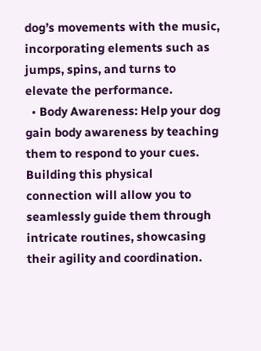dog’s movements with the music, incorporating elements such as jumps, spins, and turns to elevate the performance.
  • Body Awareness: Help your dog gain body awareness by teaching them to respond to your cues. Building this physical connection will allow you to seamlessly guide them through intricate routines, showcasing their agility and coordination.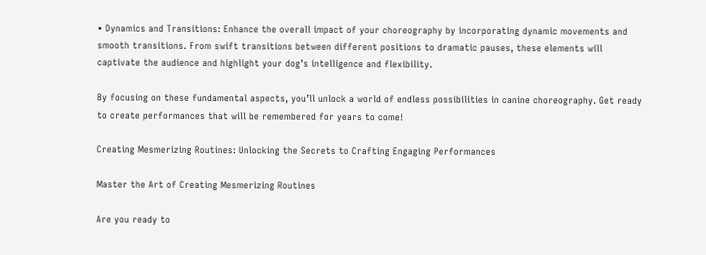• Dynamics and Transitions: Enhance the overall impact of your choreography by incorporating dynamic movements and smooth transitions. From swift transitions between different positions to dramatic pauses, these elements will captivate the audience and highlight your dog’s intelligence and flexibility.

By focusing on these fundamental aspects, you’ll unlock a world of endless possibilities in canine choreography. Get ready to create performances that will be remembered for years to come!

Creating Mesmerizing Routines: Unlocking the Secrets to Crafting Engaging Performances

Master the Art of Creating Mesmerizing Routines

Are you ready to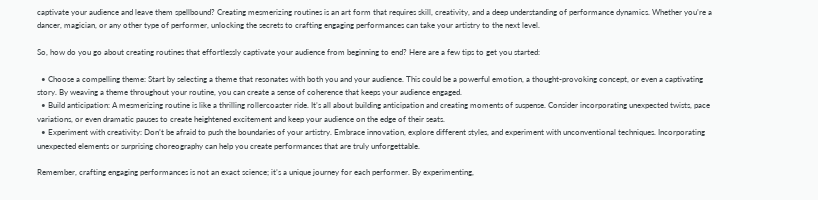captivate your audience and leave them spellbound? Creating mesmerizing routines is an art form that requires skill, creativity, and a deep understanding of performance dynamics. Whether you’re a dancer, magician, or any other type of performer, unlocking the secrets to crafting engaging performances can take your artistry to the next level.

So, how do you go about creating routines that effortlessly captivate your audience from beginning to end? Here are a few tips to get you started:

  • Choose a compelling theme: Start by selecting a theme that resonates with both you and your audience. This could be a powerful emotion, a thought-provoking concept, or even a captivating story. By weaving a theme throughout your routine, you can create a sense of coherence that keeps your audience engaged.
  • Build anticipation: A mesmerizing routine is like a thrilling rollercoaster ride. It’s all about building anticipation and creating moments of suspense. Consider incorporating unexpected twists, pace variations, or even dramatic pauses to create heightened excitement and keep your audience on the edge of their seats.
  • Experiment with creativity: Don’t be afraid to push the boundaries of your artistry. Embrace innovation, explore different styles, and experiment with unconventional techniques. Incorporating unexpected elements or surprising choreography can help you create performances that are truly unforgettable.

Remember, crafting engaging performances is not an exact science; it’s a unique journey for each performer. By experimenting,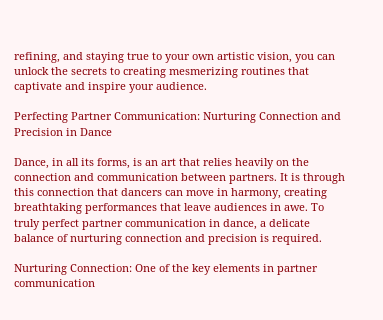refining, and staying true to your own artistic vision, you can unlock the secrets to creating mesmerizing routines that captivate and inspire your audience.

Perfecting Partner Communication: Nurturing Connection and Precision in Dance

Dance, in all its forms, is an art that relies heavily on the connection and communication between partners. It is through this connection that dancers can move in harmony, creating breathtaking performances that leave audiences in awe. To truly perfect partner communication in dance, a delicate balance of nurturing connection and precision is required.

Nurturing Connection: One of the key elements in partner communication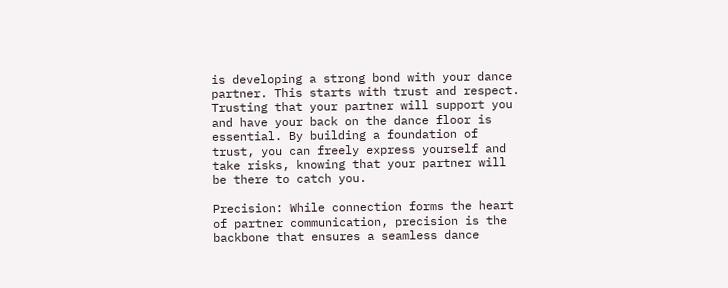is developing a strong bond with your dance partner. This starts with trust and respect. Trusting that your partner will support you and have your back on the dance floor is essential. By building a foundation of trust, you can freely express yourself and take risks, knowing that your partner will be there to catch you.

Precision: While connection forms the heart of partner communication, precision is the backbone that ensures a seamless dance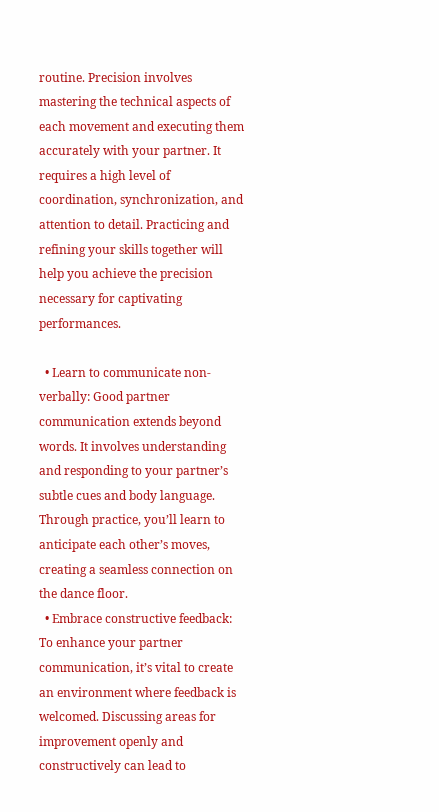routine. Precision involves mastering the technical aspects of each movement and executing them accurately with your partner. It requires a high level of coordination, synchronization, and attention to detail. Practicing and refining your skills together will help you achieve the precision necessary for captivating performances.

  • Learn to communicate non-verbally: Good partner communication extends beyond words. It involves understanding and responding to your partner’s subtle cues and body language. Through practice, you’ll learn to anticipate each other’s moves, creating a seamless connection on the dance floor.
  • Embrace constructive feedback: To enhance your partner communication, it’s vital to create an environment where feedback is welcomed. Discussing areas for improvement openly and constructively can lead to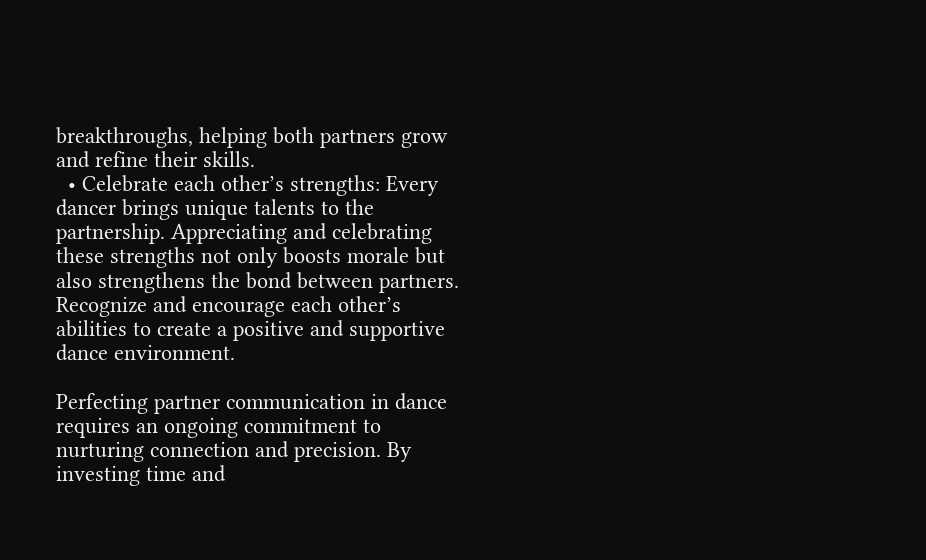breakthroughs, helping both partners grow and refine their skills.
  • Celebrate each other’s strengths: Every dancer brings unique talents to the partnership. Appreciating and celebrating these strengths not only boosts morale but also strengthens the bond between partners. Recognize and encourage each other’s abilities to create a positive and supportive dance environment.

Perfecting partner communication in dance requires an ongoing commitment to nurturing connection and precision. By investing time and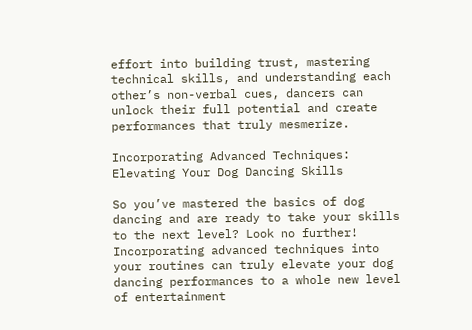effort into building trust, mastering technical skills, and understanding each other’s non-verbal cues, dancers can unlock their full potential and create performances that truly mesmerize.

Incorporating Advanced Techniques: Elevating Your Dog Dancing Skills

So you’ve mastered the basics of dog dancing and are ready to take your skills to the next level? Look no further! Incorporating advanced techniques into your routines can truly elevate your dog dancing performances to a whole new level of entertainment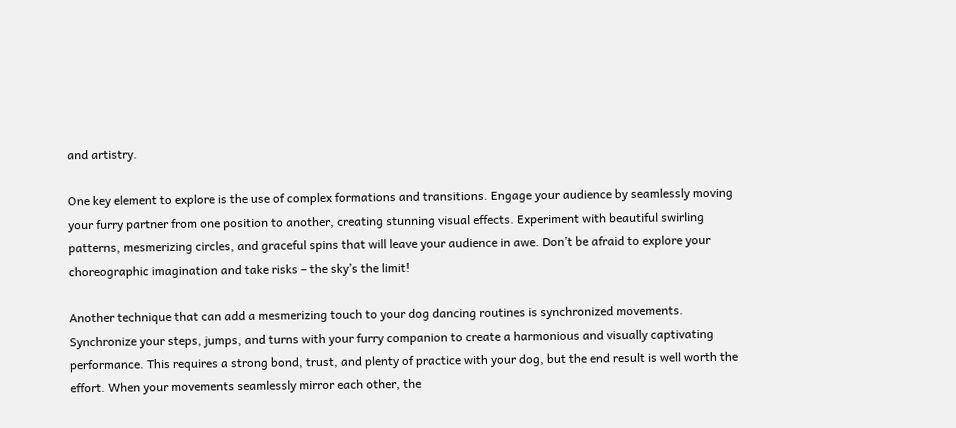and artistry.

One key element to explore is the use of complex formations and transitions. Engage your audience by seamlessly moving your furry partner from one position to another, creating stunning visual effects. Experiment with beautiful swirling patterns, mesmerizing circles, and graceful spins that will leave your audience in awe. Don’t be afraid to explore your choreographic imagination and take risks – the sky’s the limit!

Another technique that can add a mesmerizing touch to your dog dancing routines is synchronized movements. Synchronize your steps, jumps, and turns with your furry companion to create a harmonious and visually captivating performance. This requires a strong bond, trust, and plenty of practice with your dog, but the end result is well worth the effort. When your movements seamlessly mirror each other, the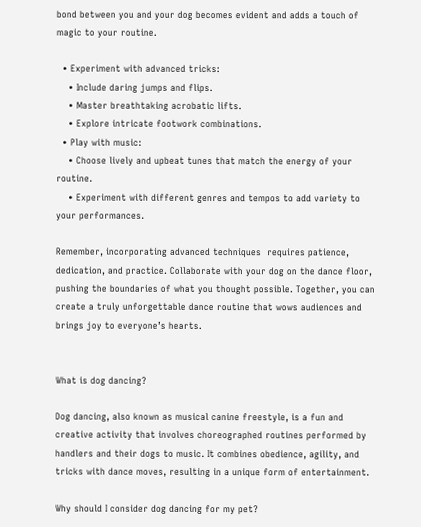bond between you and your dog becomes evident and adds a touch of magic to your routine.

  • Experiment with advanced tricks:
    • Include daring jumps and flips.
    • Master breathtaking acrobatic lifts.
    • Explore intricate footwork combinations.
  • Play with music:
    • Choose lively and upbeat tunes that match the energy of your routine.
    • Experiment with different genres and tempos to add variety to your performances.

Remember, incorporating advanced techniques  requires patience, dedication, and practice. Collaborate with your dog on the dance floor, pushing the boundaries of what you thought possible. Together, you can create a truly unforgettable dance routine that wows audiences and brings joy to everyone’s hearts.


What is dog dancing?

Dog dancing, also known as musical canine freestyle, is a fun and creative activity that involves choreographed routines performed by handlers and their dogs to music. It combines obedience, agility, and tricks with dance moves, resulting in a unique form of entertainment.

Why should I consider dog dancing for my pet?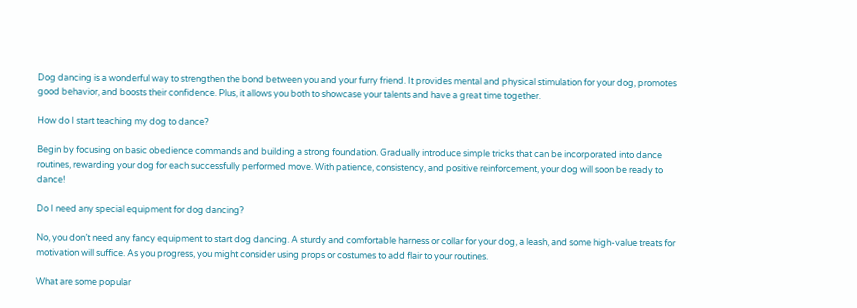Dog dancing is a wonderful way to strengthen the bond between you and your furry friend. It provides mental and physical stimulation for your dog, promotes good behavior, and boosts their confidence. Plus, it allows you both to showcase your talents and have a great time together.

How do I start teaching my dog to dance?

Begin by focusing on basic obedience commands and building a strong foundation. Gradually introduce simple tricks that can be incorporated into dance routines, rewarding your dog for each successfully performed move. With patience, consistency, and positive reinforcement, your dog will soon be ready to dance!

Do I need any special equipment for dog dancing?

No, you don’t need any fancy equipment to start dog dancing. A sturdy and comfortable harness or collar for your dog, a leash, and some high-value treats for motivation will suffice. As you progress, you might consider using props or costumes to add flair to your routines.

What are some popular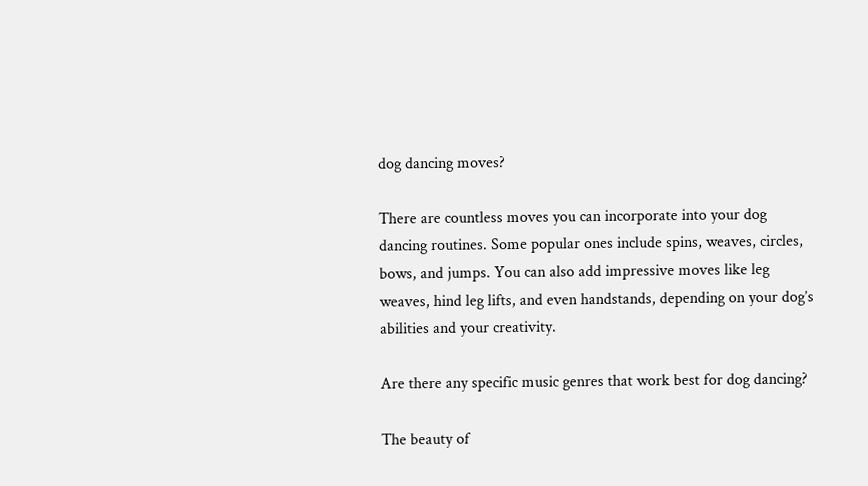dog dancing moves?

There are countless moves you can incorporate into your dog dancing routines. Some popular ones include spins, weaves, circles, bows, and jumps. You can also add impressive moves like leg weaves, hind leg lifts, and even handstands, depending on your dog’s abilities and your creativity.

Are there any specific music genres that work best for dog dancing?

The beauty of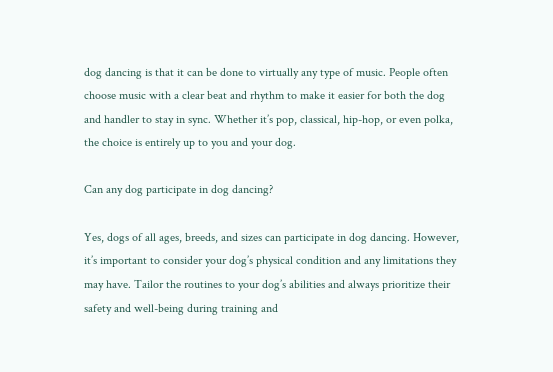dog dancing is that it can be done to virtually any type of music. People often choose music with a clear beat and rhythm to make it easier for both the dog and handler to stay in sync. Whether it’s pop, classical, hip-hop, or even polka, the choice is entirely up to you and your dog.

Can any dog participate in dog dancing?

Yes, dogs of all ages, breeds, and sizes can participate in dog dancing. However, it’s important to consider your dog’s physical condition and any limitations they may have. Tailor the routines to your dog’s abilities and always prioritize their safety and well-being during training and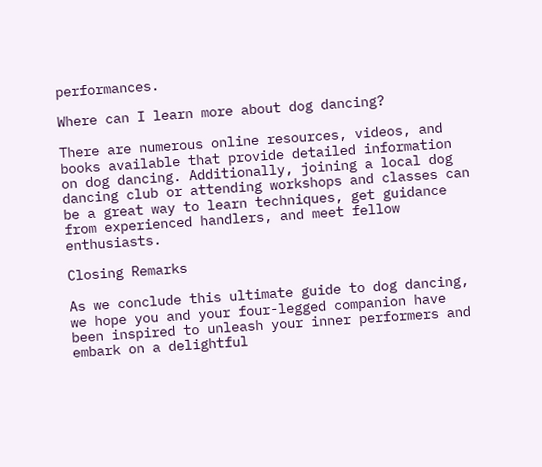performances.

Where can I learn more about dog dancing?

There are numerous online resources, videos, and books available that provide detailed information on dog dancing. Additionally, joining a local dog dancing club or attending workshops and classes can be a great way to learn techniques, get guidance from experienced handlers, and meet fellow enthusiasts.

Closing Remarks

As we conclude this ultimate guide to dog dancing, we hope you and your four-legged companion have been inspired to unleash your inner performers and embark on a delightful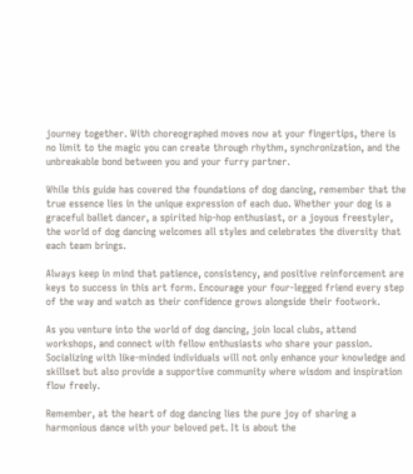journey together. With choreographed moves now at your fingertips, there is no limit to the magic you can create through rhythm, synchronization, and the unbreakable bond between you and your furry partner.

While this guide has covered the foundations of dog dancing, remember that the true essence lies in the unique expression of each duo. Whether your dog is a graceful ballet dancer, a spirited hip-hop enthusiast, or a joyous freestyler, the world of dog dancing welcomes all styles and celebrates the diversity that each team brings.

Always keep in mind that patience, consistency, and positive reinforcement are keys to success in this art form. Encourage your four-legged friend every step of the way and watch as their confidence grows alongside their footwork.

As you venture into the world of dog dancing, join local clubs, attend workshops, and connect with fellow enthusiasts who share your passion. Socializing with like-minded individuals will not only enhance your knowledge and skillset but also provide a supportive community where wisdom and inspiration flow freely.

Remember, at the heart of dog dancing lies the pure joy of sharing a harmonious dance with your beloved pet. It is about the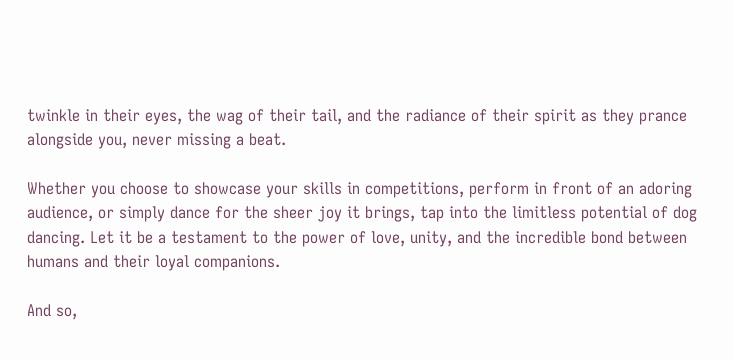twinkle in their eyes, the wag of their tail, and the radiance of their spirit as they prance alongside you, never missing a beat.

Whether you choose to showcase your skills in competitions, perform in front of an adoring audience, or simply dance for the sheer joy it brings, tap into the limitless potential of dog dancing. Let it be a testament to the power of love, unity, and the incredible bond between humans and their loyal companions.

And so,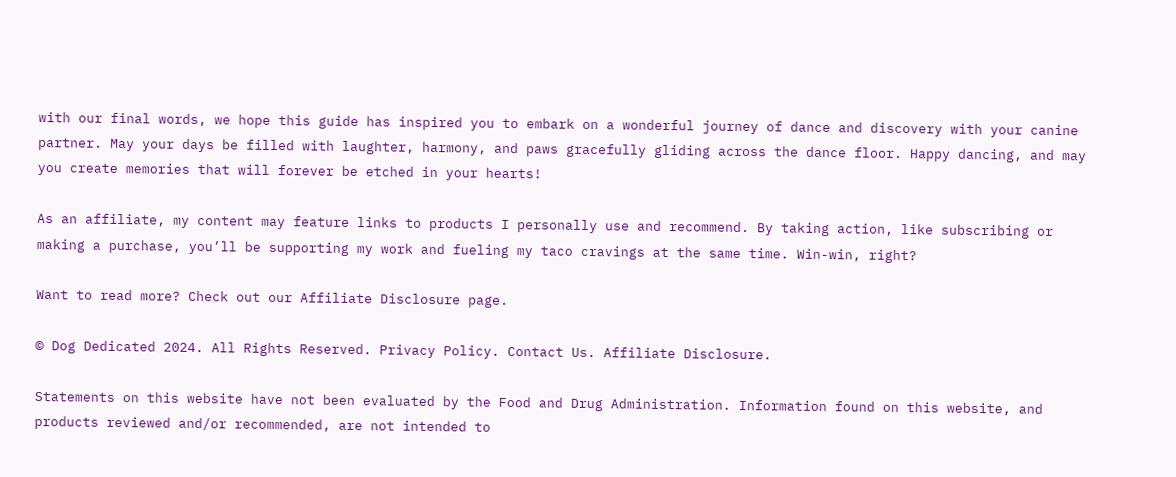with our final words, we hope this guide has inspired you to embark on a wonderful journey of dance and discovery with your canine partner. May your days be filled with laughter, harmony, and paws gracefully gliding across the dance floor. Happy dancing, and may you create memories that will forever be etched in your hearts!

As an affiliate, my content may feature links to products I personally use and recommend. By taking action, like subscribing or making a purchase, you’ll be supporting my work and fueling my taco cravings at the same time. Win-win, right?

Want to read more? Check out our Affiliate Disclosure page.

© Dog Dedicated 2024. All Rights Reserved. Privacy Policy. Contact Us. Affiliate Disclosure.

Statements on this website have not been evaluated by the Food and Drug Administration. Information found on this website, and products reviewed and/or recommended, are not intended to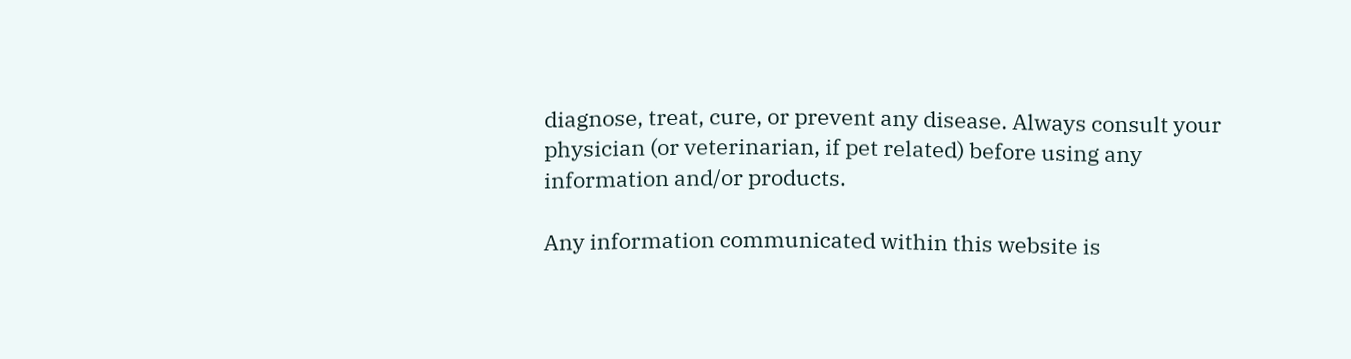diagnose, treat, cure, or prevent any disease. Always consult your physician (or veterinarian, if pet related) before using any information and/or products.

Any information communicated within this website is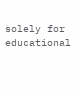solely for educational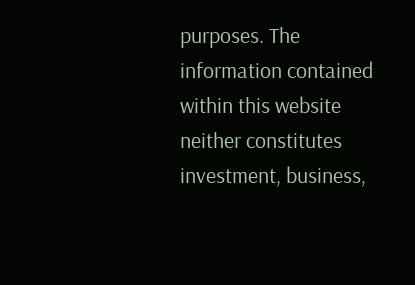purposes. The information contained within this website neither constitutes investment, business,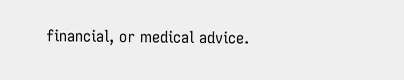financial, or medical advice.